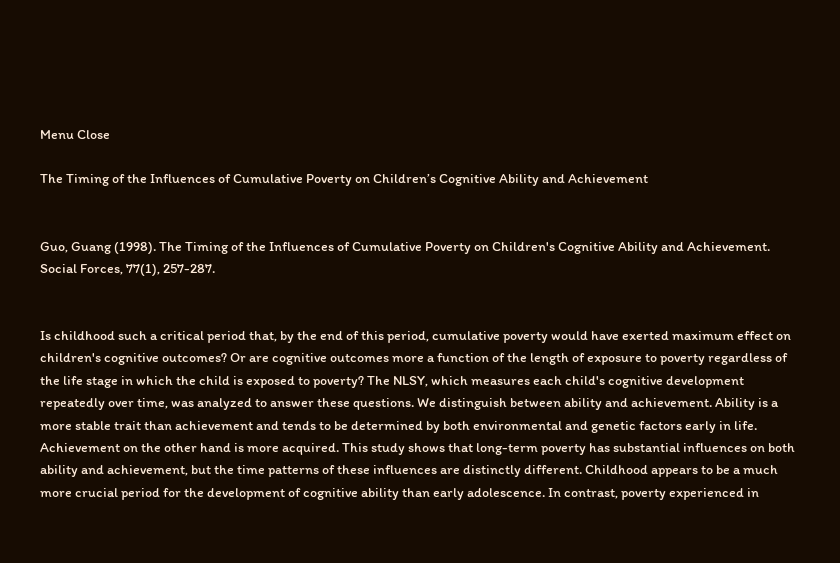Menu Close

The Timing of the Influences of Cumulative Poverty on Children’s Cognitive Ability and Achievement


Guo, Guang (1998). The Timing of the Influences of Cumulative Poverty on Children's Cognitive Ability and Achievement. Social Forces, 77(1), 257-287.


Is childhood such a critical period that, by the end of this period, cumulative poverty would have exerted maximum effect on children's cognitive outcomes? Or are cognitive outcomes more a function of the length of exposure to poverty regardless of the life stage in which the child is exposed to poverty? The NLSY, which measures each child's cognitive development repeatedly over time, was analyzed to answer these questions. We distinguish between ability and achievement. Ability is a more stable trait than achievement and tends to be determined by both environmental and genetic factors early in life. Achievement on the other hand is more acquired. This study shows that long-term poverty has substantial influences on both ability and achievement, but the time patterns of these influences are distinctly different. Childhood appears to be a much more crucial period for the development of cognitive ability than early adolescence. In contrast, poverty experienced in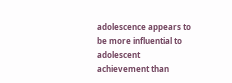adolescence appears to be more influential to adolescent achievement than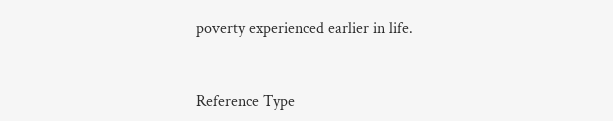poverty experienced earlier in life.


Reference Type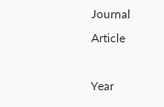Journal Article

Year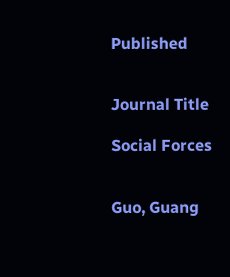Published


Journal Title

Social Forces


Guo, Guang